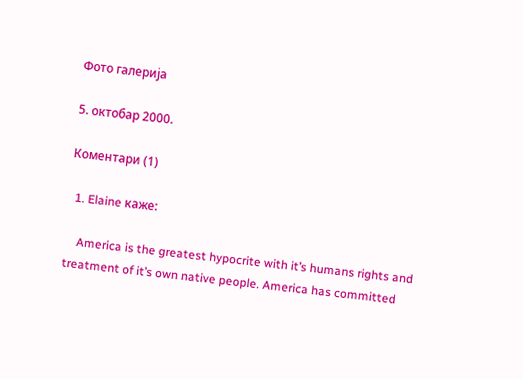Фото галерија

5. октобар 2000.

Коментари (1)

  1. Elaine каже:

    America is the greatest hypocrite with it’s humans rights and treatment of it’s own native people. America has committed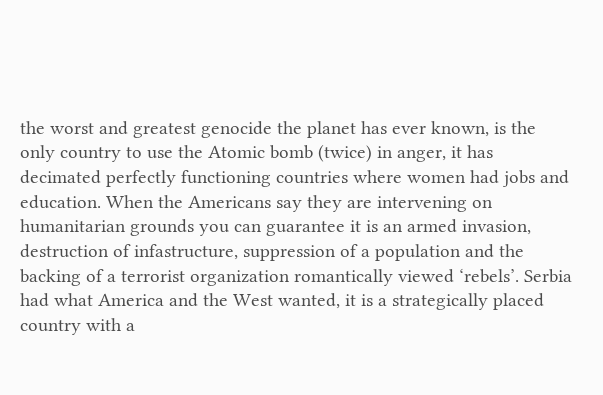the worst and greatest genocide the planet has ever known, is the only country to use the Atomic bomb (twice) in anger, it has decimated perfectly functioning countries where women had jobs and education. When the Americans say they are intervening on humanitarian grounds you can guarantee it is an armed invasion, destruction of infastructure, suppression of a population and the backing of a terrorist organization romantically viewed ‘rebels’. Serbia had what America and the West wanted, it is a strategically placed country with a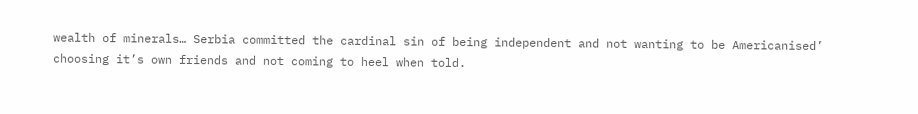wealth of minerals… Serbia committed the cardinal sin of being independent and not wanting to be Americanised’ choosing it’s own friends and not coming to heel when told.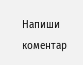Напиши коментар